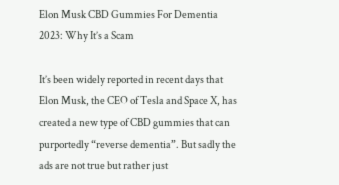Elon Musk CBD Gummies For Dementia 2023: Why It’s a Scam

It’s been widely reported in recent days that Elon Musk, the CEO of Tesla and Space X, has created a new type of CBD gummies that can purportedly “reverse dementia”. But sadly the ads are not true but rather just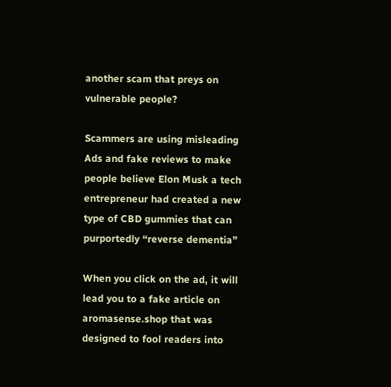another scam that preys on vulnerable people?

Scammers are using misleading Ads and fake reviews to make people believe Elon Musk a tech entrepreneur had created a new type of CBD gummies that can purportedly “reverse dementia”

When you click on the ad, it will lead you to a fake article on aromasense.shop that was designed to fool readers into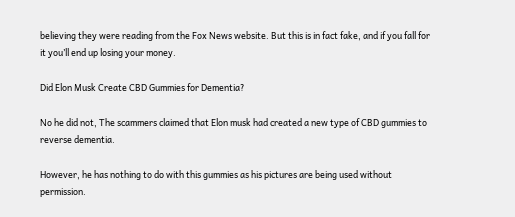believing they were reading from the Fox News website. But this is in fact fake, and if you fall for it you’ll end up losing your money.

Did Elon Musk Create CBD Gummies for Dementia?

No he did not, The scammers claimed that Elon musk had created a new type of CBD gummies to reverse dementia.

However, he has nothing to do with this gummies as his pictures are being used without permission.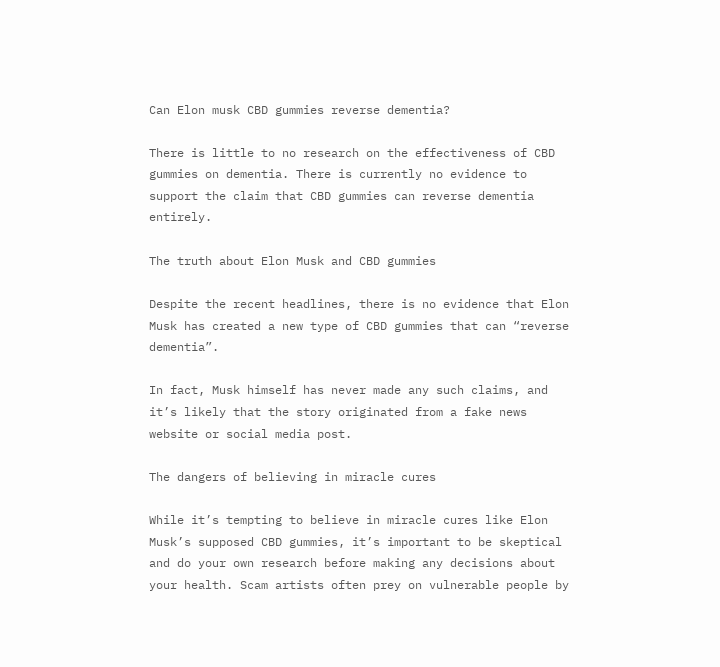Can Elon musk CBD gummies reverse dementia?

There is little to no research on the effectiveness of CBD gummies on dementia. There is currently no evidence to support the claim that CBD gummies can reverse dementia entirely.

The truth about Elon Musk and CBD gummies

Despite the recent headlines, there is no evidence that Elon Musk has created a new type of CBD gummies that can “reverse dementia”.

In fact, Musk himself has never made any such claims, and it’s likely that the story originated from a fake news website or social media post.

The dangers of believing in miracle cures

While it’s tempting to believe in miracle cures like Elon Musk’s supposed CBD gummies, it’s important to be skeptical and do your own research before making any decisions about your health. Scam artists often prey on vulnerable people by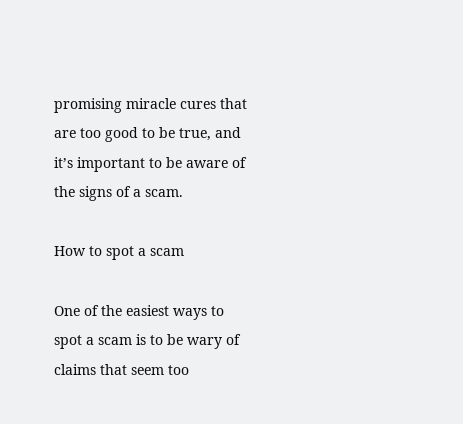promising miracle cures that are too good to be true, and it’s important to be aware of the signs of a scam.

How to spot a scam

One of the easiest ways to spot a scam is to be wary of claims that seem too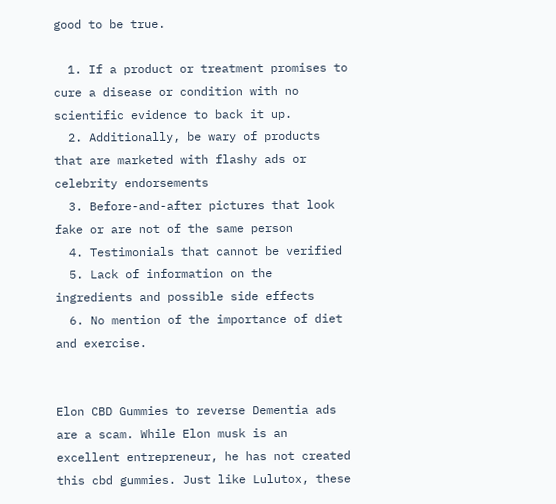good to be true.

  1. If a product or treatment promises to cure a disease or condition with no scientific evidence to back it up.
  2. Additionally, be wary of products that are marketed with flashy ads or celebrity endorsements
  3. Before-and-after pictures that look fake or are not of the same person
  4. Testimonials that cannot be verified
  5. Lack of information on the ingredients and possible side effects
  6. No mention of the importance of diet and exercise.


Elon CBD Gummies to reverse Dementia ads are a scam. While Elon musk is an excellent entrepreneur, he has not created this cbd gummies. Just like Lulutox, these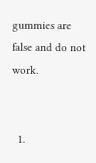gummies are false and do not work.


  1.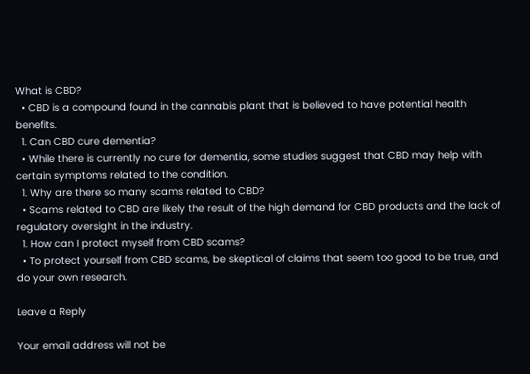What is CBD?
  • CBD is a compound found in the cannabis plant that is believed to have potential health benefits.
  1. Can CBD cure dementia?
  • While there is currently no cure for dementia, some studies suggest that CBD may help with certain symptoms related to the condition.
  1. Why are there so many scams related to CBD?
  • Scams related to CBD are likely the result of the high demand for CBD products and the lack of regulatory oversight in the industry.
  1. How can I protect myself from CBD scams?
  • To protect yourself from CBD scams, be skeptical of claims that seem too good to be true, and do your own research.

Leave a Reply

Your email address will not be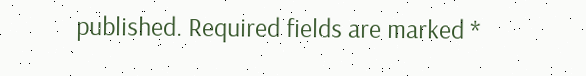published. Required fields are marked *